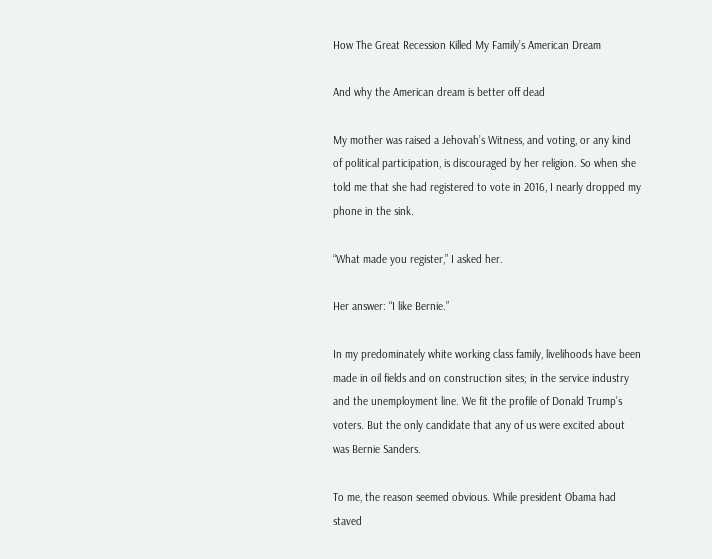How The Great Recession Killed My Family’s American Dream

And why the American dream is better off dead

My mother was raised a Jehovah’s Witness, and voting, or any kind of political participation, is discouraged by her religion. So when she told me that she had registered to vote in 2016, I nearly dropped my phone in the sink.

“What made you register,” I asked her.

Her answer: “I like Bernie.”

In my predominately white working class family, livelihoods have been made in oil fields and on construction sites; in the service industry and the unemployment line. We fit the profile of Donald Trump’s voters. But the only candidate that any of us were excited about was Bernie Sanders.

To me, the reason seemed obvious. While president Obama had staved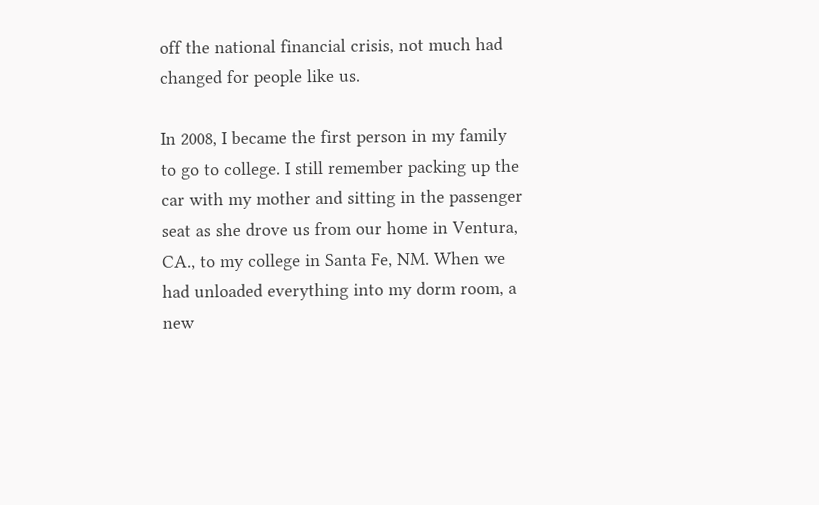off the national financial crisis, not much had changed for people like us.

In 2008, I became the first person in my family to go to college. I still remember packing up the car with my mother and sitting in the passenger seat as she drove us from our home in Ventura, CA., to my college in Santa Fe, NM. When we had unloaded everything into my dorm room, a new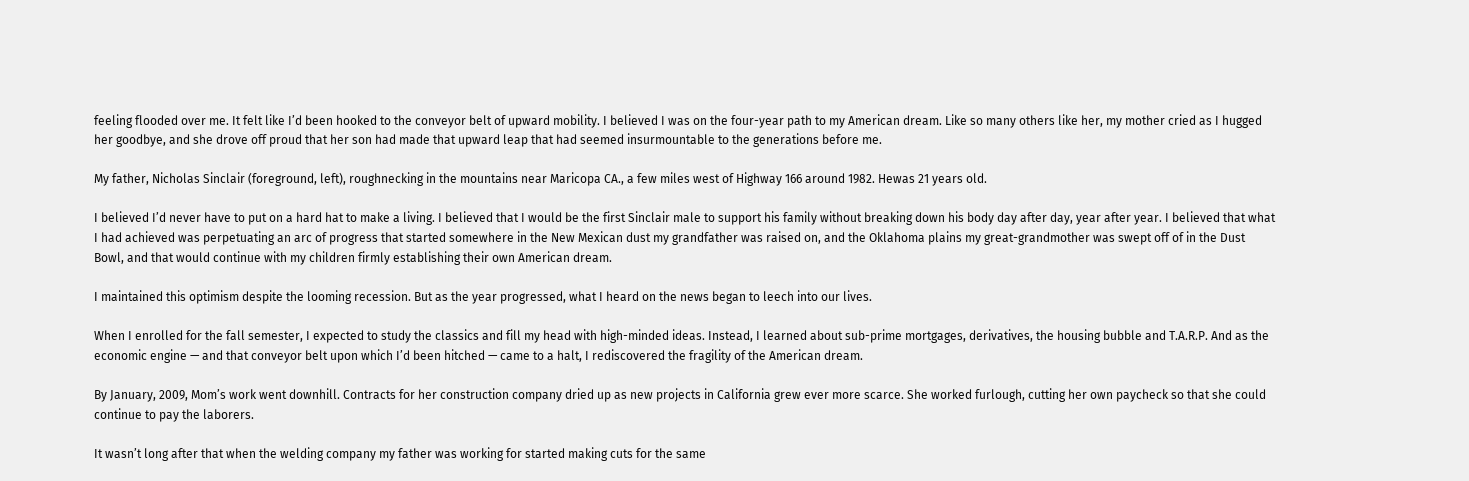feeling flooded over me. It felt like I’d been hooked to the conveyor belt of upward mobility. I believed I was on the four-year path to my American dream. Like so many others like her, my mother cried as I hugged her goodbye, and she drove off proud that her son had made that upward leap that had seemed insurmountable to the generations before me.

My father, Nicholas Sinclair (foreground, left), roughnecking in the mountains near Maricopa CA., a few miles west of Highway 166 around 1982. Hewas 21 years old.

I believed I’d never have to put on a hard hat to make a living. I believed that I would be the first Sinclair male to support his family without breaking down his body day after day, year after year. I believed that what I had achieved was perpetuating an arc of progress that started somewhere in the New Mexican dust my grandfather was raised on, and the Oklahoma plains my great-grandmother was swept off of in the Dust Bowl, and that would continue with my children firmly establishing their own American dream.

I maintained this optimism despite the looming recession. But as the year progressed, what I heard on the news began to leech into our lives.

When I enrolled for the fall semester, I expected to study the classics and fill my head with high-minded ideas. Instead, I learned about sub-prime mortgages, derivatives, the housing bubble and T.A.R.P. And as the economic engine — and that conveyor belt upon which I’d been hitched — came to a halt, I rediscovered the fragility of the American dream.

By January, 2009, Mom’s work went downhill. Contracts for her construction company dried up as new projects in California grew ever more scarce. She worked furlough, cutting her own paycheck so that she could continue to pay the laborers.

It wasn’t long after that when the welding company my father was working for started making cuts for the same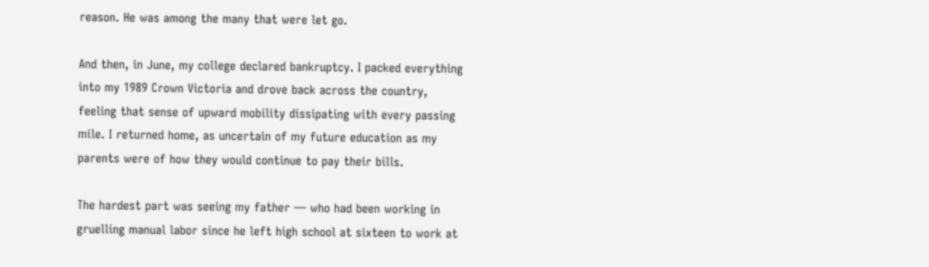reason. He was among the many that were let go.

And then, in June, my college declared bankruptcy. I packed everything into my 1989 Crown Victoria and drove back across the country, feeling that sense of upward mobility dissipating with every passing mile. I returned home, as uncertain of my future education as my parents were of how they would continue to pay their bills.

The hardest part was seeing my father — who had been working in gruelling manual labor since he left high school at sixteen to work at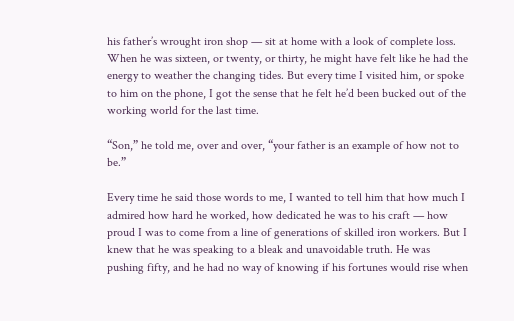his father’s wrought iron shop — sit at home with a look of complete loss. When he was sixteen, or twenty, or thirty, he might have felt like he had the energy to weather the changing tides. But every time I visited him, or spoke to him on the phone, I got the sense that he felt he’d been bucked out of the working world for the last time.

“Son,” he told me, over and over, “your father is an example of how not to be.”

Every time he said those words to me, I wanted to tell him that how much I admired how hard he worked, how dedicated he was to his craft — how proud I was to come from a line of generations of skilled iron workers. But I knew that he was speaking to a bleak and unavoidable truth. He was pushing fifty, and he had no way of knowing if his fortunes would rise when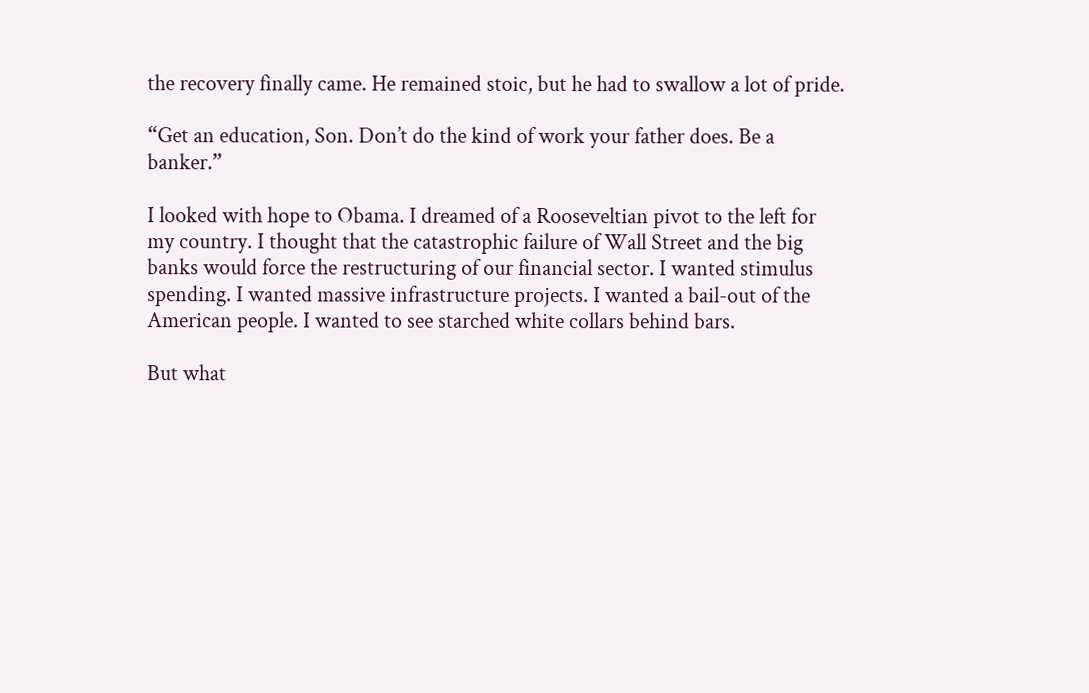the recovery finally came. He remained stoic, but he had to swallow a lot of pride.

“Get an education, Son. Don’t do the kind of work your father does. Be a banker.”

I looked with hope to Obama. I dreamed of a Rooseveltian pivot to the left for my country. I thought that the catastrophic failure of Wall Street and the big banks would force the restructuring of our financial sector. I wanted stimulus spending. I wanted massive infrastructure projects. I wanted a bail-out of the American people. I wanted to see starched white collars behind bars.

But what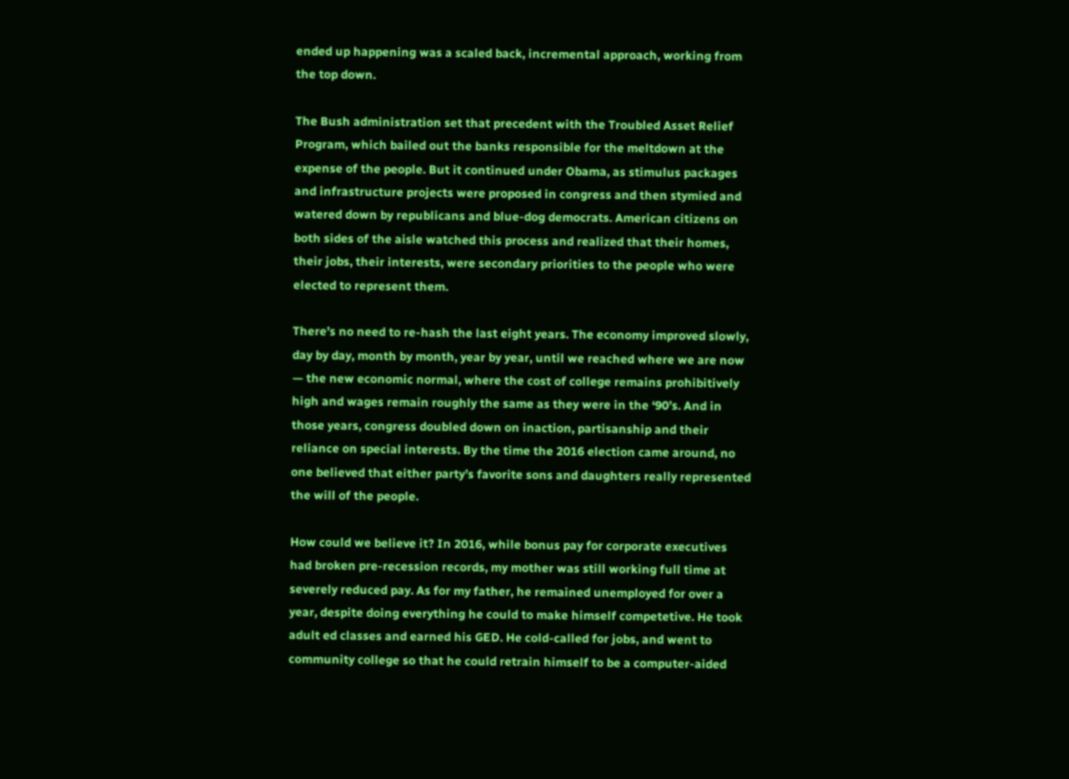ended up happening was a scaled back, incremental approach, working from the top down.

The Bush administration set that precedent with the Troubled Asset Relief Program, which bailed out the banks responsible for the meltdown at the expense of the people. But it continued under Obama, as stimulus packages and infrastructure projects were proposed in congress and then stymied and watered down by republicans and blue-dog democrats. American citizens on both sides of the aisle watched this process and realized that their homes, their jobs, their interests, were secondary priorities to the people who were elected to represent them.

There’s no need to re-hash the last eight years. The economy improved slowly, day by day, month by month, year by year, until we reached where we are now — the new economic normal, where the cost of college remains prohibitively high and wages remain roughly the same as they were in the ‘90’s. And in those years, congress doubled down on inaction, partisanship and their reliance on special interests. By the time the 2016 election came around, no one believed that either party’s favorite sons and daughters really represented the will of the people.

How could we believe it? In 2016, while bonus pay for corporate executives had broken pre-recession records, my mother was still working full time at severely reduced pay. As for my father, he remained unemployed for over a year, despite doing everything he could to make himself competetive. He took adult ed classes and earned his GED. He cold-called for jobs, and went to community college so that he could retrain himself to be a computer-aided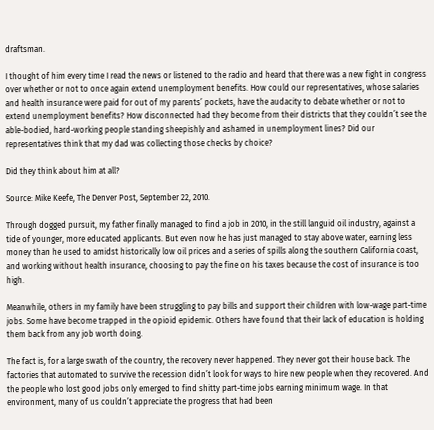draftsman.

I thought of him every time I read the news or listened to the radio and heard that there was a new fight in congress over whether or not to once again extend unemployment benefits. How could our representatives, whose salaries and health insurance were paid for out of my parents’ pockets, have the audacity to debate whether or not to extend unemployment benefits? How disconnected had they become from their districts that they couldn’t see the able-bodied, hard-working people standing sheepishly and ashamed in unemployment lines? Did our representatives think that my dad was collecting those checks by choice?

Did they think about him at all?

Source: Mike Keefe, The Denver Post, September 22, 2010.

Through dogged pursuit, my father finally managed to find a job in 2010, in the still languid oil industry, against a tide of younger, more educated applicants. But even now he has just managed to stay above water, earning less money than he used to amidst historically low oil prices and a series of spills along the southern California coast, and working without health insurance, choosing to pay the fine on his taxes because the cost of insurance is too high.

Meanwhile, others in my family have been struggling to pay bills and support their children with low-wage part-time jobs. Some have become trapped in the opioid epidemic. Others have found that their lack of education is holding them back from any job worth doing.

The fact is, for a large swath of the country, the recovery never happened. They never got their house back. The factories that automated to survive the recession didn’t look for ways to hire new people when they recovered. And the people who lost good jobs only emerged to find shitty part-time jobs earning minimum wage. In that environment, many of us couldn’t appreciate the progress that had been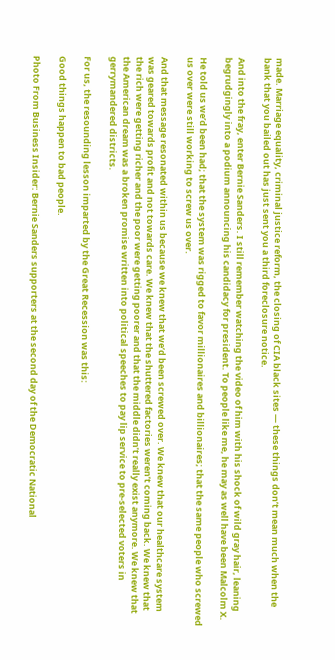made. Marriage equality, criminal justice reform, the closing of CIA black sites — these things don’t mean much when the bank that you bailed out has just sent you a third foreclosure notice.

And into the fray, enter Bernie Sanders. I still remember watching the video of him with his shock of wild gray hair, leaning begrudgingly into a podium announcing his candidacy for president. To people like me, he may as well have been Malcolm X.

He told us we’d been had; that the system was rigged to favor millionaires and billionaires; that the same people who screwed us over were still working to screw us over.

And that message resonated within us because we knew that we’d been screwed over. We knew that our healthcare system was geared towards profit and not towards care. We knew that the shuttered factories weren’t coming back. We knew that the rich were getting richer and the poor were getting poorer and that the middle didn’t really exist anymore. We knew that the American dream was a broken promise written into political speeches to pay lip service to pre-selected voters in gerrymandered districts.

For us, the resounding lesson imparted by the Great Recession was this:

Good things happen to bad people.

Photo From Business Insider: Bernie Sanders supporters at the second day of the Democratic National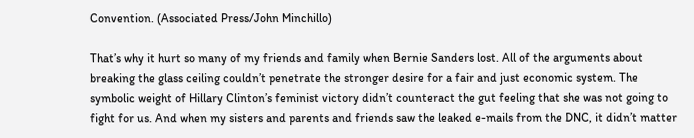Convention. (Associated Press/John Minchillo)

That’s why it hurt so many of my friends and family when Bernie Sanders lost. All of the arguments about breaking the glass ceiling couldn’t penetrate the stronger desire for a fair and just economic system. The symbolic weight of Hillary Clinton’s feminist victory didn’t counteract the gut feeling that she was not going to fight for us. And when my sisters and parents and friends saw the leaked e-mails from the DNC, it didn’t matter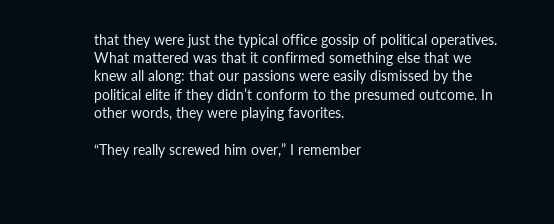that they were just the typical office gossip of political operatives. What mattered was that it confirmed something else that we knew all along: that our passions were easily dismissed by the political elite if they didn’t conform to the presumed outcome. In other words, they were playing favorites.

“They really screwed him over,” I remember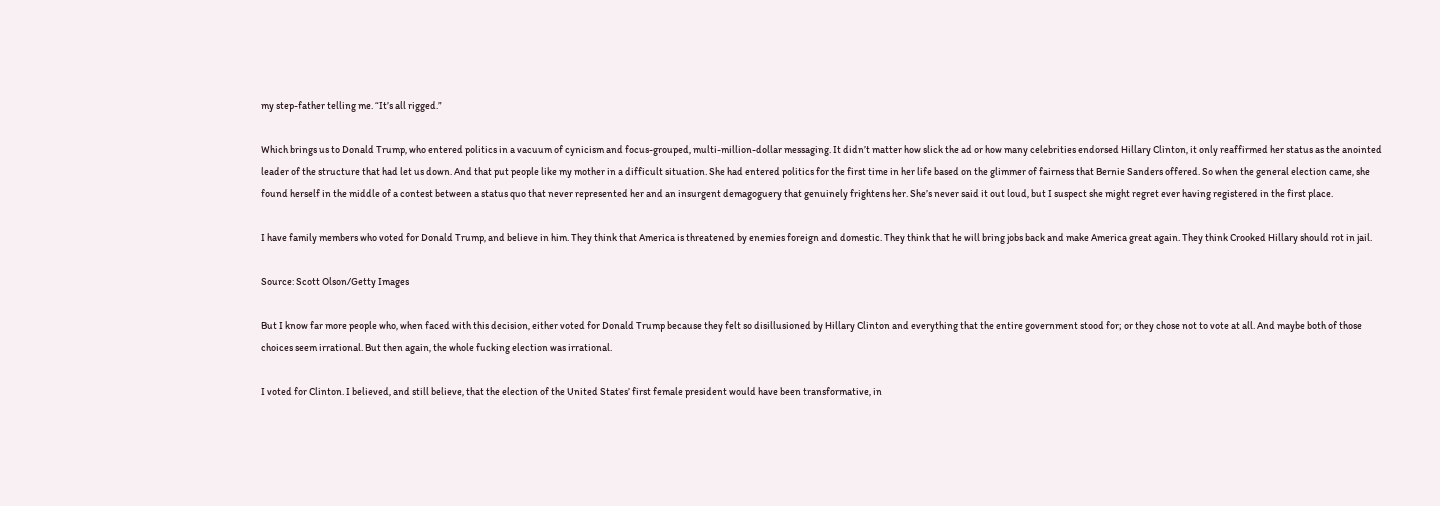my step-father telling me. “It’s all rigged.”

Which brings us to Donald Trump, who entered politics in a vacuum of cynicism and focus-grouped, multi-million-dollar messaging. It didn’t matter how slick the ad or how many celebrities endorsed Hillary Clinton, it only reaffirmed her status as the anointed leader of the structure that had let us down. And that put people like my mother in a difficult situation. She had entered politics for the first time in her life based on the glimmer of fairness that Bernie Sanders offered. So when the general election came, she found herself in the middle of a contest between a status quo that never represented her and an insurgent demagoguery that genuinely frightens her. She’s never said it out loud, but I suspect she might regret ever having registered in the first place.

I have family members who voted for Donald Trump, and believe in him. They think that America is threatened by enemies foreign and domestic. They think that he will bring jobs back and make America great again. They think Crooked Hillary should rot in jail.

Source: Scott Olson/Getty Images

But I know far more people who, when faced with this decision, either voted for Donald Trump because they felt so disillusioned by Hillary Clinton and everything that the entire government stood for; or they chose not to vote at all. And maybe both of those choices seem irrational. But then again, the whole fucking election was irrational.

I voted for Clinton. I believed, and still believe, that the election of the United States’ first female president would have been transformative, in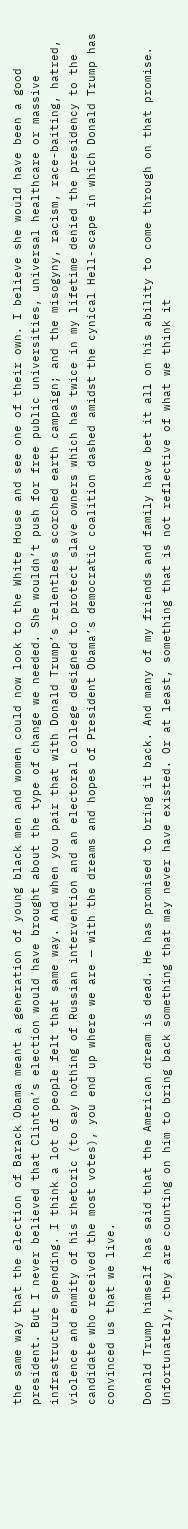the same way that the election of Barack Obama meant a generation of young black men and women could now look to the White House and see one of their own. I believe she would have been a good president. But I never believed that Clinton’s election would have brought about the type of change we needed. She wouldn’t push for free public universities, universal healthcare or massive infrastructure spending. I think a lot of people felt that same way. And when you pair that with Donald Trump’s relentless scorched earth campaign; and the misogyny, racism, race-baiting, hatred, violence and enmity of his rhetoric (to say nothing of Russian intervention and an electoral college designed to protect slave owners which has twice in my lifetime denied the presidency to the candidate who received the most votes), you end up where we are — with the dreams and hopes of President Obama’s democratic coalition dashed amidst the cynical Hell-scape in which Donald Trump has convinced us that we live.

Donald Trump himself has said that the American dream is dead. He has promised to bring it back. And many of my friends and family have bet it all on his ability to come through on that promise. Unfortunately, they are counting on him to bring back something that may never have existed. Or at least, something that is not reflective of what we think it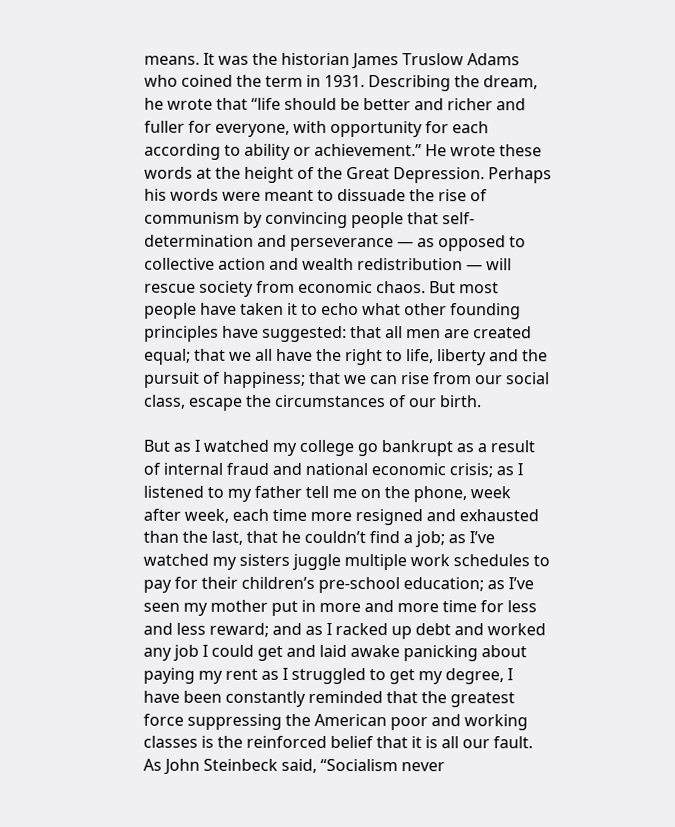means. It was the historian James Truslow Adams who coined the term in 1931. Describing the dream, he wrote that “life should be better and richer and fuller for everyone, with opportunity for each according to ability or achievement.” He wrote these words at the height of the Great Depression. Perhaps his words were meant to dissuade the rise of communism by convincing people that self-determination and perseverance — as opposed to collective action and wealth redistribution — will rescue society from economic chaos. But most people have taken it to echo what other founding principles have suggested: that all men are created equal; that we all have the right to life, liberty and the pursuit of happiness; that we can rise from our social class, escape the circumstances of our birth.

But as I watched my college go bankrupt as a result of internal fraud and national economic crisis; as I listened to my father tell me on the phone, week after week, each time more resigned and exhausted than the last, that he couldn’t find a job; as I’ve watched my sisters juggle multiple work schedules to pay for their children’s pre-school education; as I’ve seen my mother put in more and more time for less and less reward; and as I racked up debt and worked any job I could get and laid awake panicking about paying my rent as I struggled to get my degree, I have been constantly reminded that the greatest force suppressing the American poor and working classes is the reinforced belief that it is all our fault. As John Steinbeck said, “Socialism never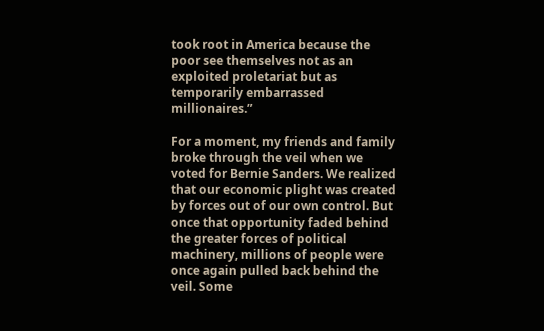took root in America because the poor see themselves not as an exploited proletariat but as temporarily embarrassed millionaires.”

For a moment, my friends and family broke through the veil when we voted for Bernie Sanders. We realized that our economic plight was created by forces out of our own control. But once that opportunity faded behind the greater forces of political machinery, millions of people were once again pulled back behind the veil. Some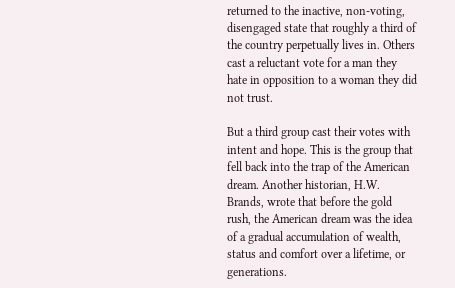returned to the inactive, non-voting, disengaged state that roughly a third of the country perpetually lives in. Others cast a reluctant vote for a man they hate in opposition to a woman they did not trust.

But a third group cast their votes with intent and hope. This is the group that fell back into the trap of the American dream. Another historian, H.W. Brands, wrote that before the gold rush, the American dream was the idea of a gradual accumulation of wealth, status and comfort over a lifetime, or generations.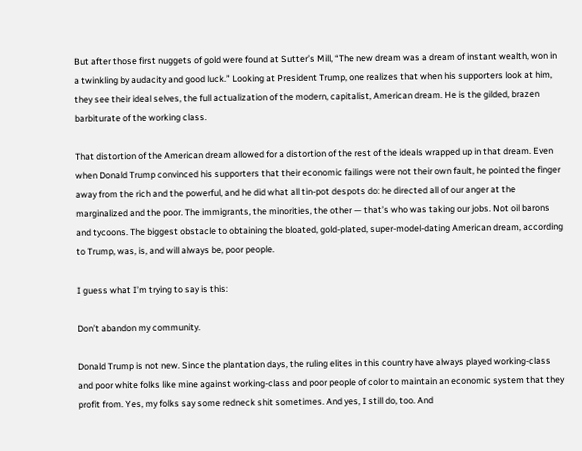But after those first nuggets of gold were found at Sutter’s Mill, “The new dream was a dream of instant wealth, won in a twinkling by audacity and good luck.” Looking at President Trump, one realizes that when his supporters look at him, they see their ideal selves, the full actualization of the modern, capitalist, American dream. He is the gilded, brazen barbiturate of the working class.

That distortion of the American dream allowed for a distortion of the rest of the ideals wrapped up in that dream. Even when Donald Trump convinced his supporters that their economic failings were not their own fault, he pointed the finger away from the rich and the powerful, and he did what all tin-pot despots do: he directed all of our anger at the marginalized and the poor. The immigrants, the minorities, the other — that’s who was taking our jobs. Not oil barons and tycoons. The biggest obstacle to obtaining the bloated, gold-plated, super-model-dating American dream, according to Trump, was, is, and will always be, poor people.

I guess what I’m trying to say is this:

Don’t abandon my community.

Donald Trump is not new. Since the plantation days, the ruling elites in this country have always played working-class and poor white folks like mine against working-class and poor people of color to maintain an economic system that they profit from. Yes, my folks say some redneck shit sometimes. And yes, I still do, too. And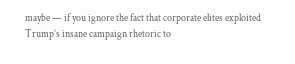maybe — if you ignore the fact that corporate elites exploited Trump’s insane campaign rhetoric to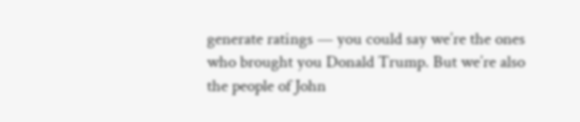generate ratings — you could say we’re the ones who brought you Donald Trump. But we’re also the people of John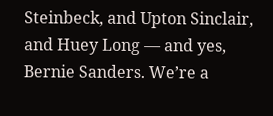Steinbeck, and Upton Sinclair, and Huey Long — and yes, Bernie Sanders. We’re a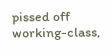pissed off working-class,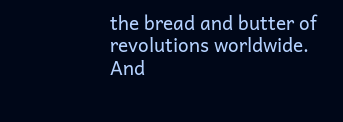the bread and butter of revolutions worldwide. And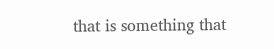that is something that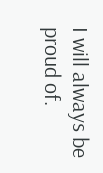I will always be proud of.